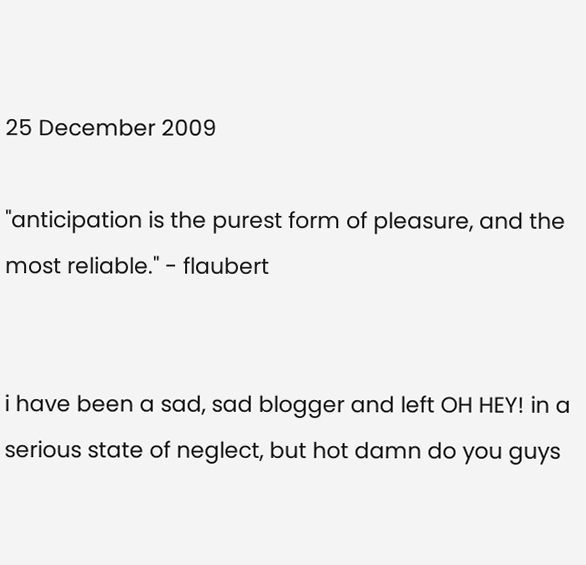25 December 2009

"anticipation is the purest form of pleasure, and the most reliable." - flaubert


i have been a sad, sad blogger and left OH HEY! in a serious state of neglect, but hot damn do you guys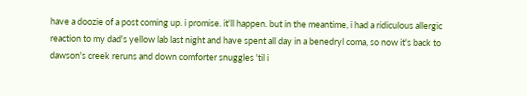have a doozie of a post coming up. i promise. it'll happen. but in the meantime, i had a ridiculous allergic reaction to my dad's yellow lab last night and have spent all day in a benedryl coma, so now it's back to dawson's creek reruns and down comforter snuggles 'til i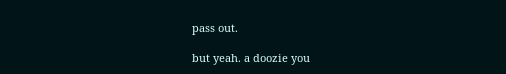pass out.

but yeah. a doozie you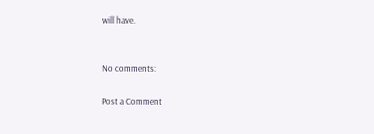will have.


No comments:

Post a Comment